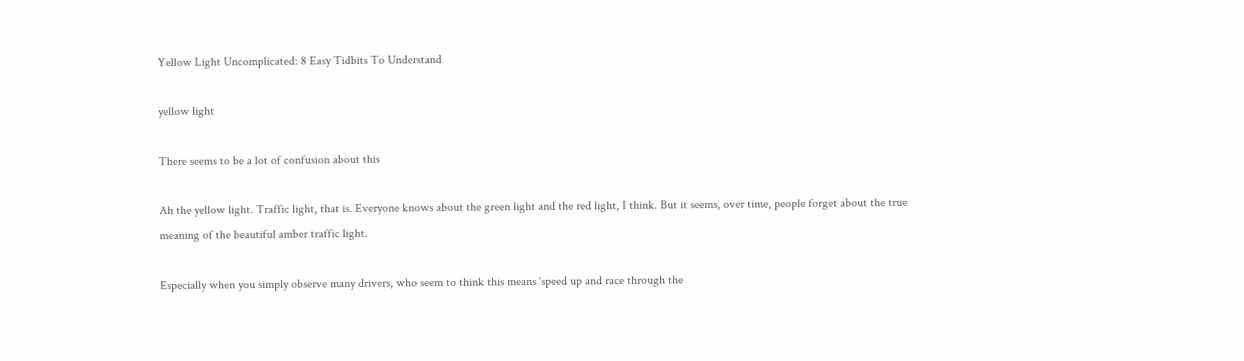Yellow Light Uncomplicated: 8 Easy Tidbits To Understand

yellow light

There seems to be a lot of confusion about this

Ah the yellow light. Traffic light, that is. Everyone knows about the green light and the red light, I think. But it seems, over time, people forget about the true meaning of the beautiful amber traffic light.

Especially when you simply observe many drivers, who seem to think this means ‘speed up and race through the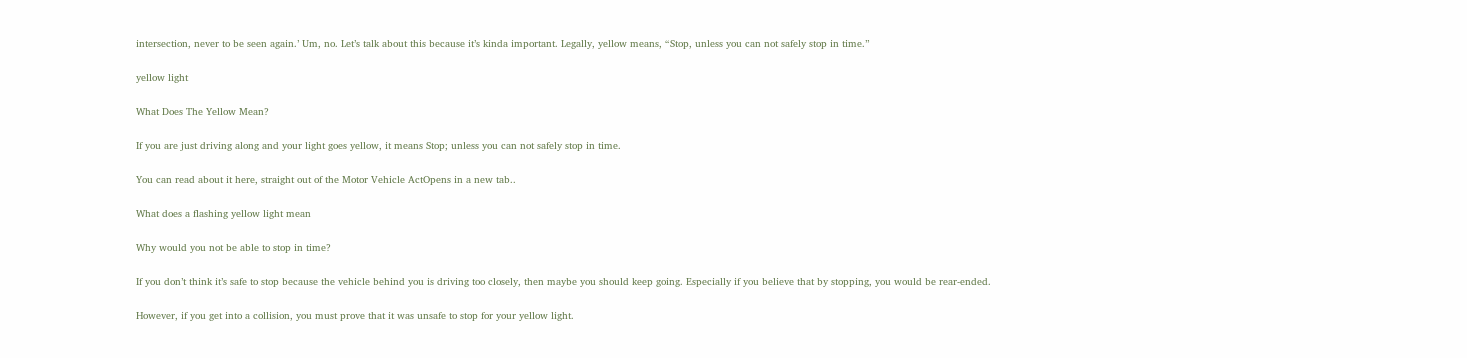intersection, never to be seen again.’ Um, no. Let’s talk about this because it’s kinda important. Legally, yellow means, “Stop, unless you can not safely stop in time.”

yellow light

What Does The Yellow Mean?

If you are just driving along and your light goes yellow, it means Stop; unless you can not safely stop in time.

You can read about it here, straight out of the Motor Vehicle ActOpens in a new tab..

What does a flashing yellow light mean

Why would you not be able to stop in time?

If you don’t think it’s safe to stop because the vehicle behind you is driving too closely, then maybe you should keep going. Especially if you believe that by stopping, you would be rear-ended.

However, if you get into a collision, you must prove that it was unsafe to stop for your yellow light.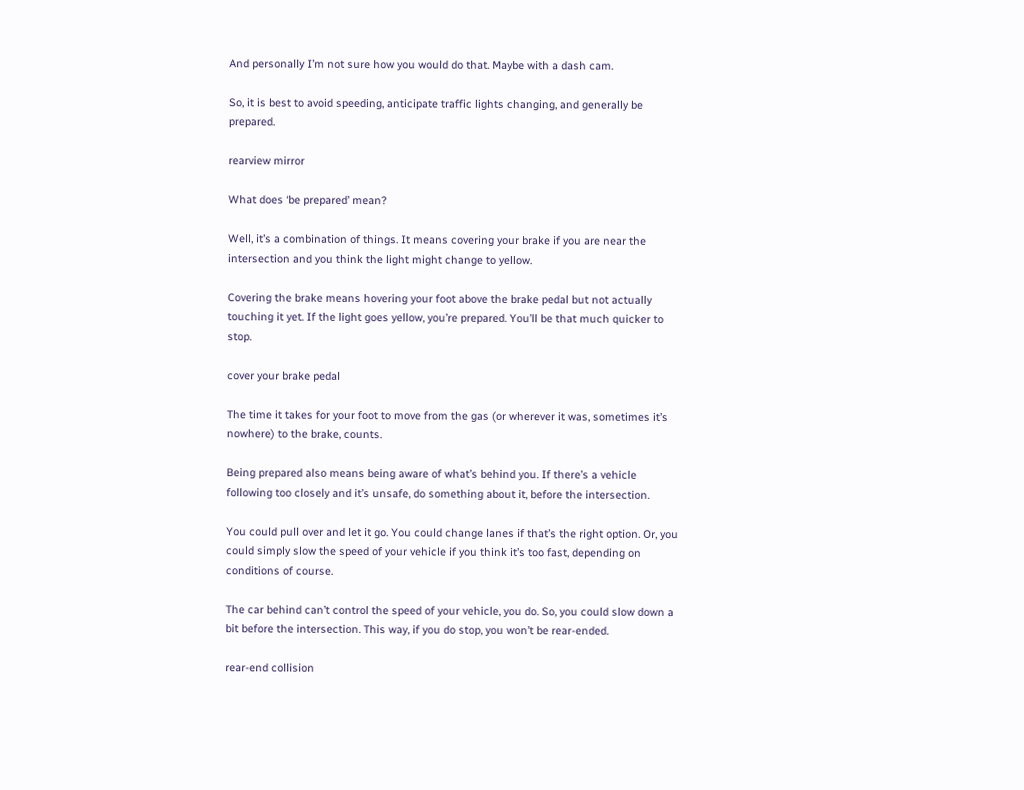And personally I’m not sure how you would do that. Maybe with a dash cam.

So, it is best to avoid speeding, anticipate traffic lights changing, and generally be prepared.

rearview mirror

What does ‘be prepared’ mean?

Well, it’s a combination of things. It means covering your brake if you are near the intersection and you think the light might change to yellow.

Covering the brake means hovering your foot above the brake pedal but not actually touching it yet. If the light goes yellow, you’re prepared. You’ll be that much quicker to stop.

cover your brake pedal

The time it takes for your foot to move from the gas (or wherever it was, sometimes it’s nowhere) to the brake, counts.

Being prepared also means being aware of what’s behind you. If there’s a vehicle following too closely and it’s unsafe, do something about it, before the intersection.

You could pull over and let it go. You could change lanes if that’s the right option. Or, you could simply slow the speed of your vehicle if you think it’s too fast, depending on conditions of course.

The car behind can’t control the speed of your vehicle, you do. So, you could slow down a bit before the intersection. This way, if you do stop, you won’t be rear-ended.

rear-end collision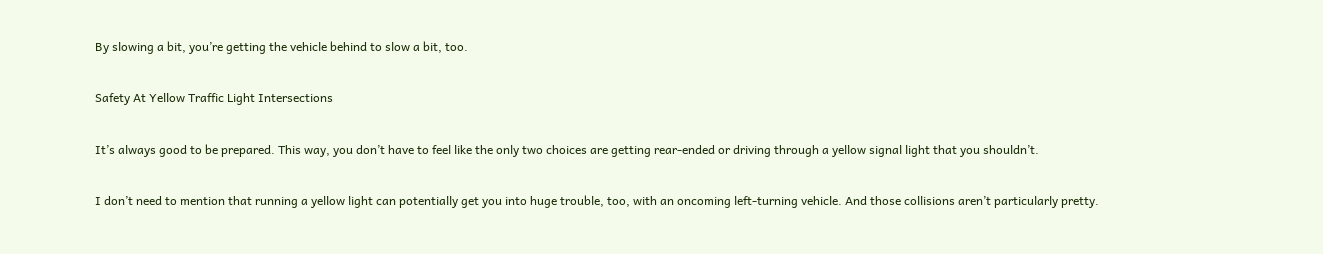By slowing a bit, you’re getting the vehicle behind to slow a bit, too.

Safety At Yellow Traffic Light Intersections

It’s always good to be prepared. This way, you don’t have to feel like the only two choices are getting rear-ended or driving through a yellow signal light that you shouldn’t.

I don’t need to mention that running a yellow light can potentially get you into huge trouble, too, with an oncoming left-turning vehicle. And those collisions aren’t particularly pretty.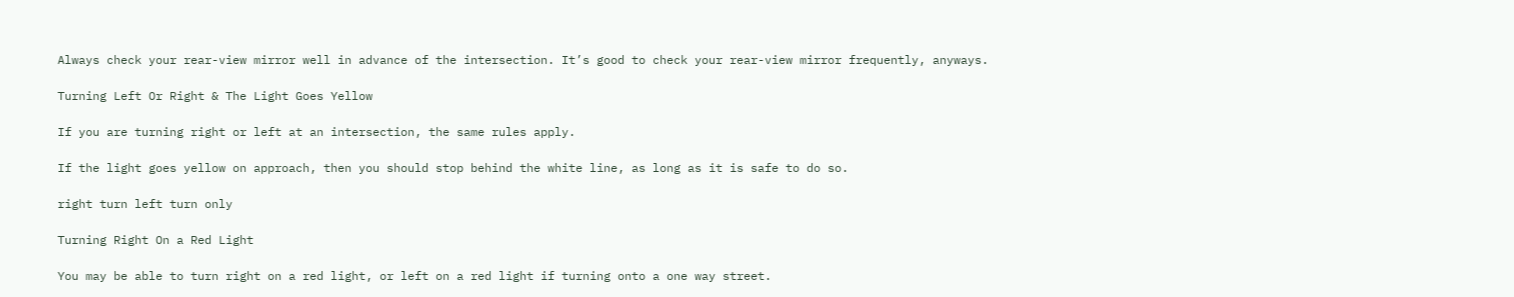Always check your rear-view mirror well in advance of the intersection. It’s good to check your rear-view mirror frequently, anyways.

Turning Left Or Right & The Light Goes Yellow

If you are turning right or left at an intersection, the same rules apply.

If the light goes yellow on approach, then you should stop behind the white line, as long as it is safe to do so.

right turn left turn only

Turning Right On a Red Light

You may be able to turn right on a red light, or left on a red light if turning onto a one way street.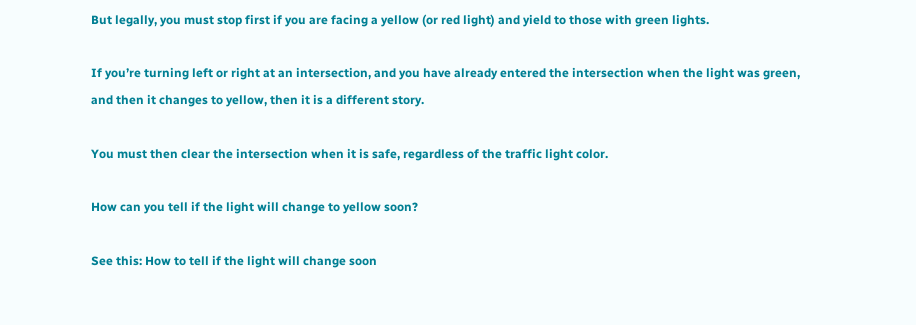But legally, you must stop first if you are facing a yellow (or red light) and yield to those with green lights.

If you’re turning left or right at an intersection, and you have already entered the intersection when the light was green, and then it changes to yellow, then it is a different story.

You must then clear the intersection when it is safe, regardless of the traffic light color.

How can you tell if the light will change to yellow soon?

See this: How to tell if the light will change soon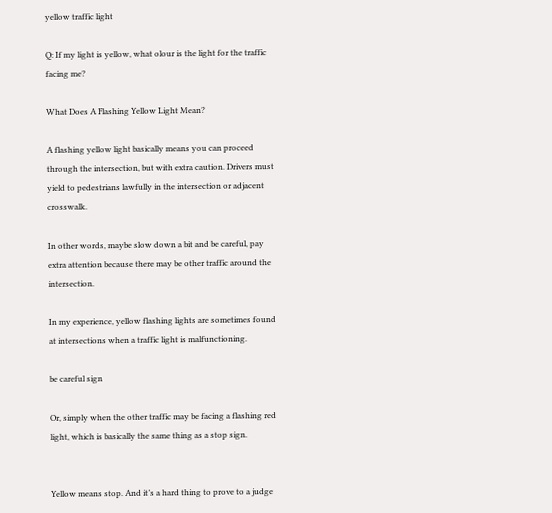yellow traffic light

Q: If my light is yellow, what olour is the light for the traffic facing me?

What Does A Flashing Yellow Light Mean?

A flashing yellow light basically means you can proceed through the intersection, but with extra caution. Drivers must yield to pedestrians lawfully in the intersection or adjacent crosswalk.

In other words, maybe slow down a bit and be careful, pay extra attention because there may be other traffic around the intersection.

In my experience, yellow flashing lights are sometimes found at intersections when a traffic light is malfunctioning.

be careful sign

Or, simply when the other traffic may be facing a flashing red light, which is basically the same thing as a stop sign.


Yellow means stop. And it’s a hard thing to prove to a judge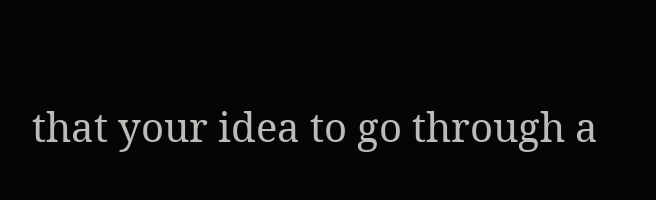that your idea to go through a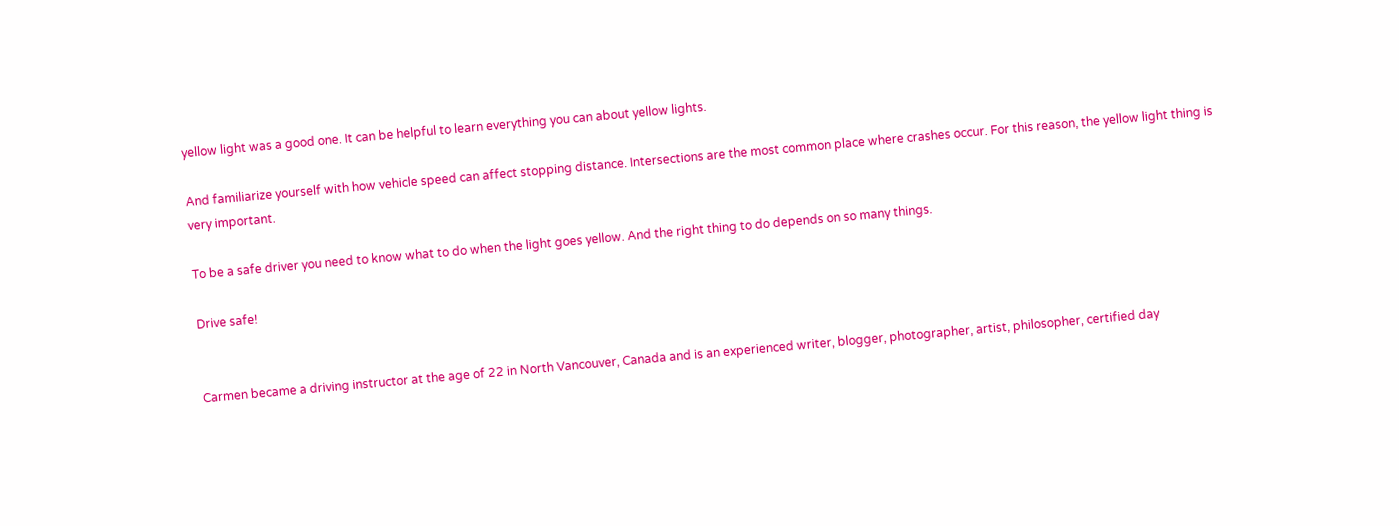yellow light was a good one. It can be helpful to learn everything you can about yellow lights.

And familiarize yourself with how vehicle speed can affect stopping distance. Intersections are the most common place where crashes occur. For this reason, the yellow light thing is very important.

To be a safe driver you need to know what to do when the light goes yellow. And the right thing to do depends on so many things.

Drive safe!


Carmen became a driving instructor at the age of 22 in North Vancouver, Canada and is an experienced writer, blogger, photographer, artist, philosopher, certified day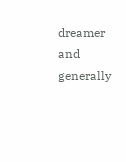dreamer and generally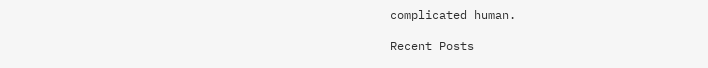complicated human.

Recent Posts